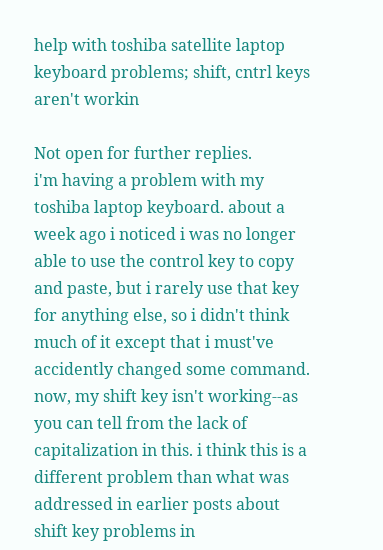help with toshiba satellite laptop keyboard problems; shift, cntrl keys aren't workin

Not open for further replies.
i'm having a problem with my toshiba laptop keyboard. about a week ago i noticed i was no longer able to use the control key to copy and paste, but i rarely use that key for anything else, so i didn't think much of it except that i must've accidently changed some command. now, my shift key isn't working--as you can tell from the lack of capitalization in this. i think this is a different problem than what was addressed in earlier posts about shift key problems in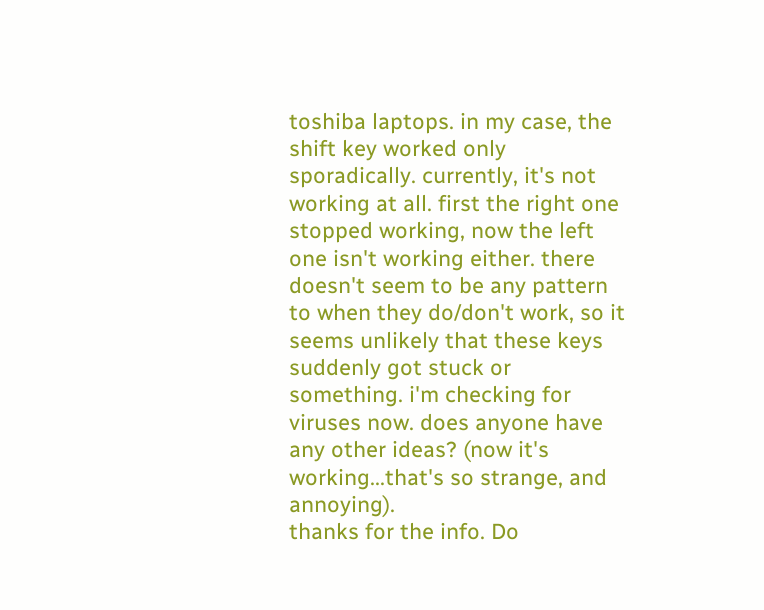toshiba laptops. in my case, the shift key worked only sporadically. currently, it's not working at all. first the right one stopped working, now the left one isn't working either. there doesn't seem to be any pattern to when they do/don't work, so it seems unlikely that these keys suddenly got stuck or something. i'm checking for viruses now. does anyone have any other ideas? (now it's working...that's so strange, and annoying).
thanks for the info. Do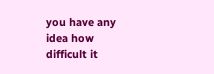you have any idea how difficult it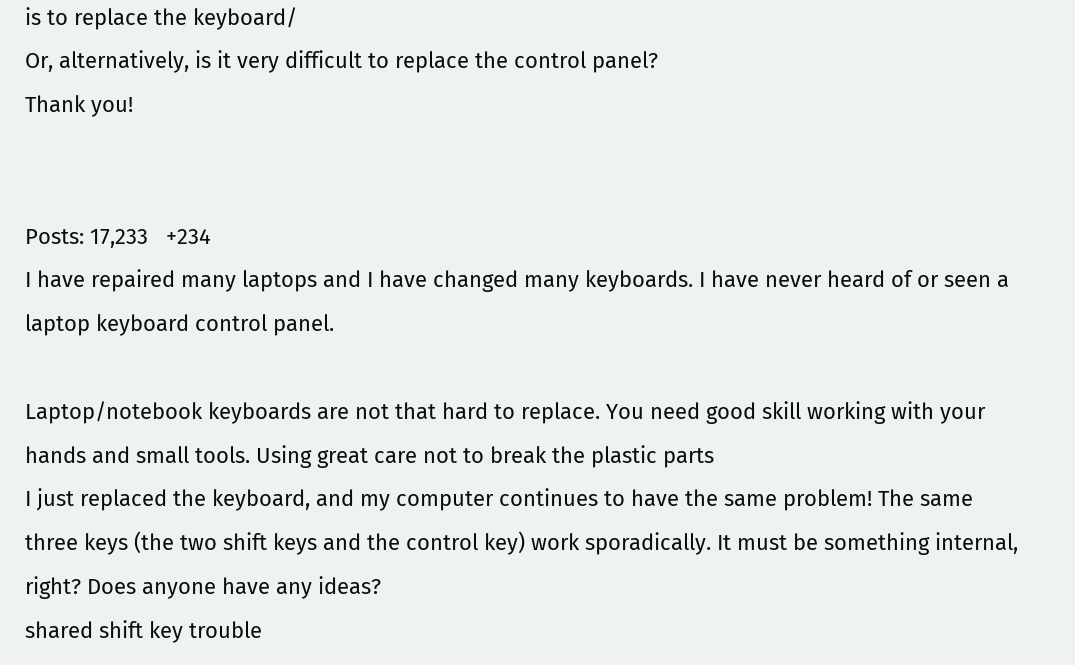is to replace the keyboard/
Or, alternatively, is it very difficult to replace the control panel?
Thank you!


Posts: 17,233   +234
I have repaired many laptops and I have changed many keyboards. I have never heard of or seen a laptop keyboard control panel.

Laptop/notebook keyboards are not that hard to replace. You need good skill working with your hands and small tools. Using great care not to break the plastic parts
I just replaced the keyboard, and my computer continues to have the same problem! The same three keys (the two shift keys and the control key) work sporadically. It must be something internal, right? Does anyone have any ideas?
shared shift key trouble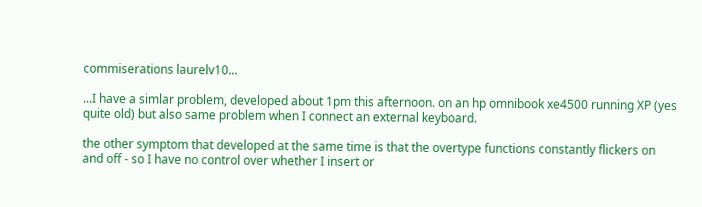commiserations laurelv10...

...I have a simlar problem, developed about 1pm this afternoon. on an hp omnibook xe4500 running XP (yes quite old) but also same problem when I connect an external keyboard.

the other symptom that developed at the same time is that the overtype functions constantly flickers on and off - so I have no control over whether I insert or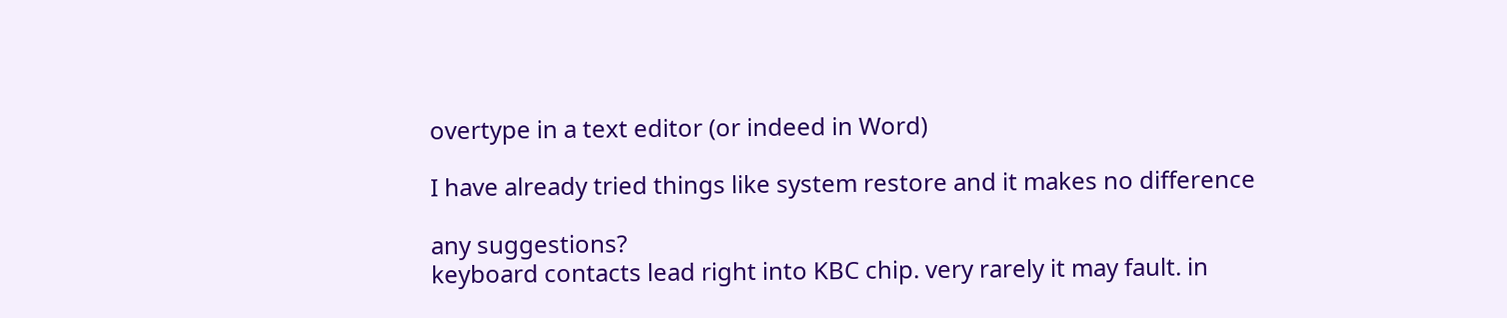overtype in a text editor (or indeed in Word)

I have already tried things like system restore and it makes no difference

any suggestions?
keyboard contacts lead right into KBC chip. very rarely it may fault. in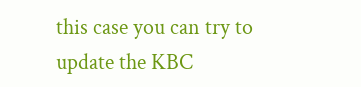this case you can try to update the KBC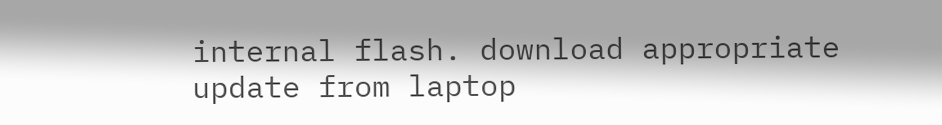internal flash. download appropriate update from laptop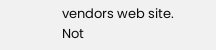vendors web site.
Not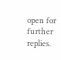open for further replies.